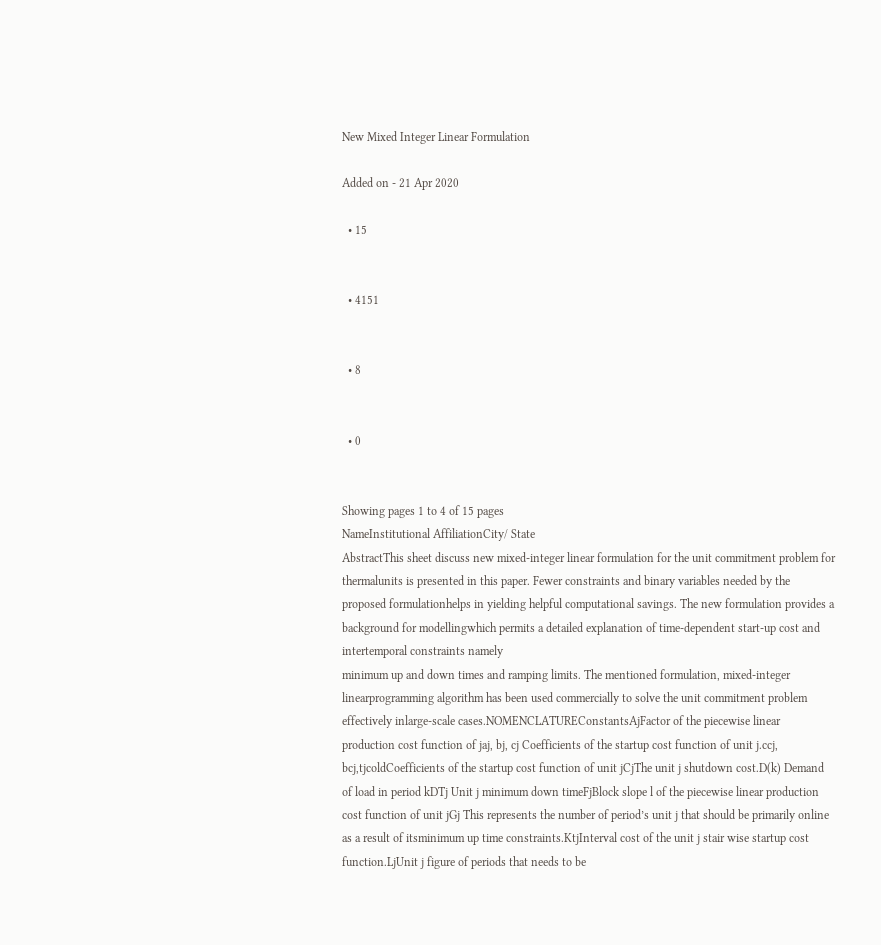New Mixed Integer Linear Formulation

Added on - 21 Apr 2020

  • 15


  • 4151


  • 8


  • 0


Showing pages 1 to 4 of 15 pages
NameInstitutional AffiliationCity/ State
AbstractThis sheet discuss new mixed-integer linear formulation for the unit commitment problem for thermalunits is presented in this paper. Fewer constraints and binary variables needed by the proposed formulationhelps in yielding helpful computational savings. The new formulation provides a background for modellingwhich permits a detailed explanation of time-dependent start-up cost and intertemporal constraints namely
minimum up and down times and ramping limits. The mentioned formulation, mixed-integer linearprogramming algorithm has been used commercially to solve the unit commitment problem effectively inlarge-scale cases.NOMENCLATUREConstantsAjFactor of the piecewise linear production cost function of jaj, bj, cj Coefficients of the startup cost function of unit j.ccj, bcj,tjcoldCoefficients of the startup cost function of unit jCjThe unit j shutdown cost.D(k) Demand of load in period kDTj Unit j minimum down timeFjBlock slope l of the piecewise linear production cost function of unit jGj This represents the number of period’s unit j that should be primarily online as a result of itsminimum up time constraints.KtjInterval cost of the unit j stair wise startup cost function.LjUnit j figure of periods that needs to be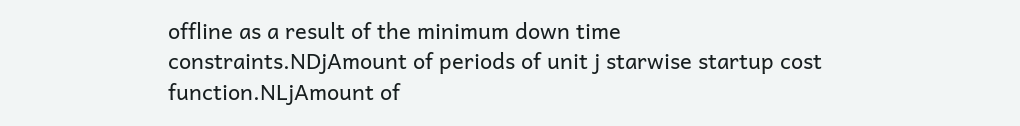offline as a result of the minimum down time constraints.NDjAmount of periods of unit j starwise startup cost function.NLjAmount of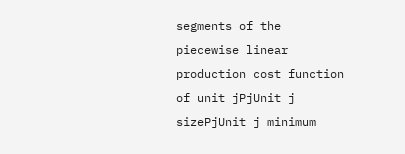segments of the piecewise linear production cost function of unit jPjUnit j sizePjUnit j minimum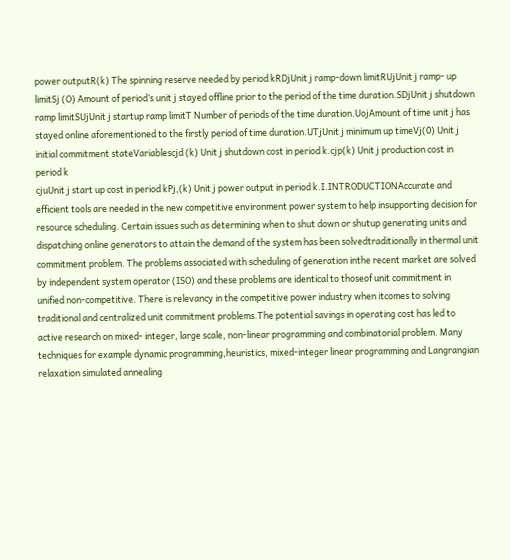power outputR(k) The spinning reserve needed by period kRDjUnit j ramp-down limitRUjUnit j ramp- up limitSj (O) Amount of period’s unit j stayed offline prior to the period of the time duration.SDjUnit j shutdown ramp limitSUjUnit j startup ramp limitT Number of periods of the time duration.UojAmount of time unit j has stayed online aforementioned to the firstly period of time duration.UTjUnit j minimum up timeVj(0) Unit j initial commitment stateVariablescjd (k) Unit j shutdown cost in period k.cjp(k) Unit j production cost in period k
cjuUnit j start up cost in period kPj,(k) Unit j power output in period k.I.INTRODUCTIONAccurate and efficient tools are needed in the new competitive environment power system to help insupporting decision for resource scheduling. Certain issues such as determining when to shut down or shutup generating units and dispatching online generators to attain the demand of the system has been solvedtraditionally in thermal unit commitment problem. The problems associated with scheduling of generation inthe recent market are solved by independent system operator (ISO) and these problems are identical to thoseof unit commitment in unified non-competitive. There is relevancy in the competitive power industry when itcomes to solving traditional and centralized unit commitment problems.The potential savings in operating cost has led to active research on mixed- integer, large scale, non-linear programming and combinatorial problem. Many techniques for example dynamic programming,heuristics, mixed-integer linear programming and Langrangian relaxation simulated annealing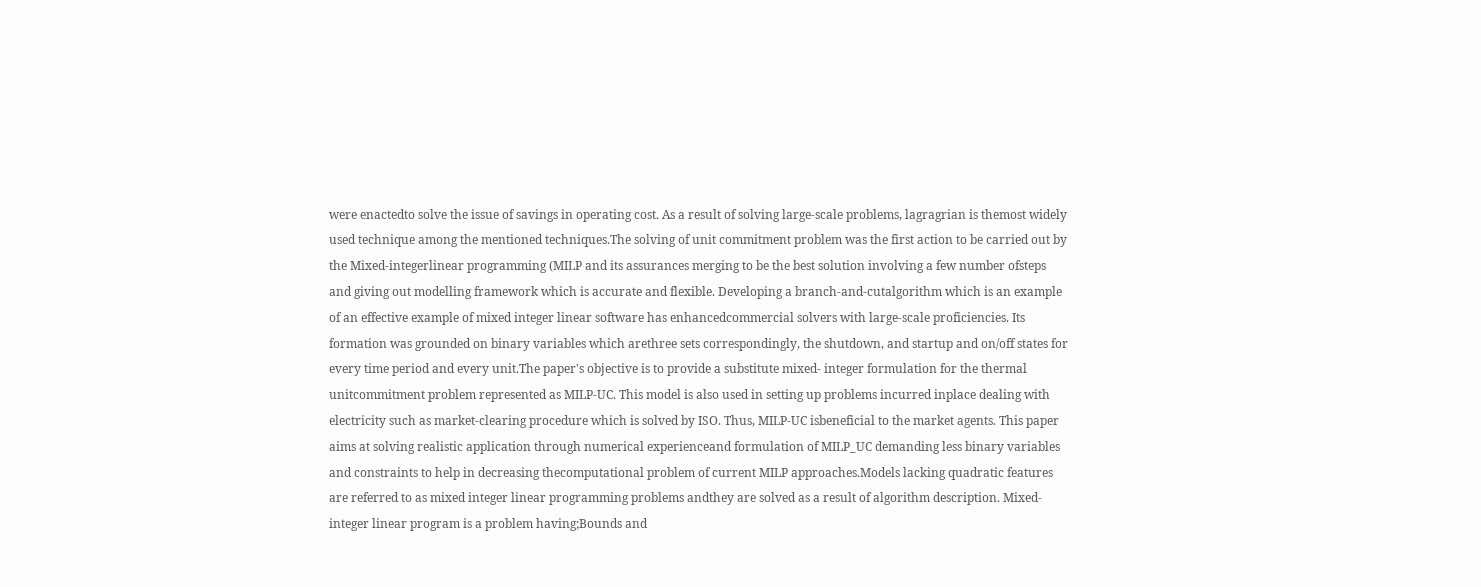were enactedto solve the issue of savings in operating cost. As a result of solving large-scale problems, lagragrian is themost widely used technique among the mentioned techniques.The solving of unit commitment problem was the first action to be carried out by the Mixed-integerlinear programming (MILP and its assurances merging to be the best solution involving a few number ofsteps and giving out modelling framework which is accurate and flexible. Developing a branch-and-cutalgorithm which is an example of an effective example of mixed integer linear software has enhancedcommercial solvers with large-scale proficiencies. Its formation was grounded on binary variables which arethree sets correspondingly, the shutdown, and startup and on/off states for every time period and every unit.The paper's objective is to provide a substitute mixed- integer formulation for the thermal unitcommitment problem represented as MILP-UC. This model is also used in setting up problems incurred inplace dealing with electricity such as market-clearing procedure which is solved by ISO. Thus, MILP-UC isbeneficial to the market agents. This paper aims at solving realistic application through numerical experienceand formulation of MILP_UC demanding less binary variables and constraints to help in decreasing thecomputational problem of current MILP approaches.Models lacking quadratic features are referred to as mixed integer linear programming problems andthey are solved as a result of algorithm description. Mixed- integer linear program is a problem having;Bounds and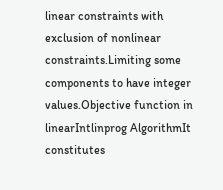linear constraints with exclusion of nonlinear constraints.Limiting some components to have integer values.Objective function in linearIntlinprog AlgorithmIt constitutes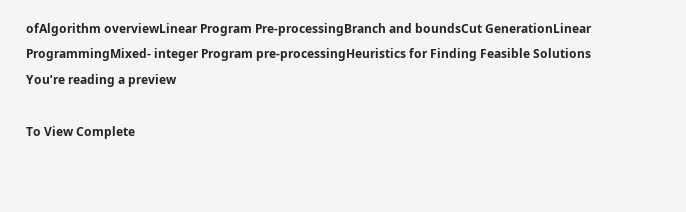ofAlgorithm overviewLinear Program Pre-processingBranch and boundsCut GenerationLinear ProgrammingMixed- integer Program pre-processingHeuristics for Finding Feasible Solutions
You’re reading a preview

To View Complete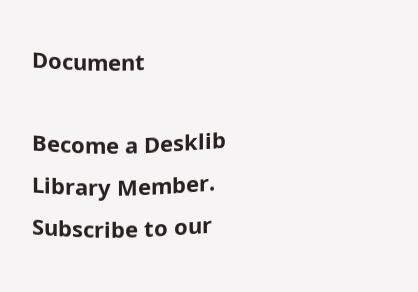Document

Become a Desklib Library Member.
Subscribe to our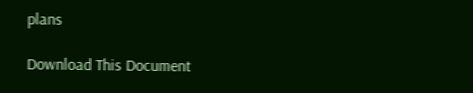plans

Download This Document